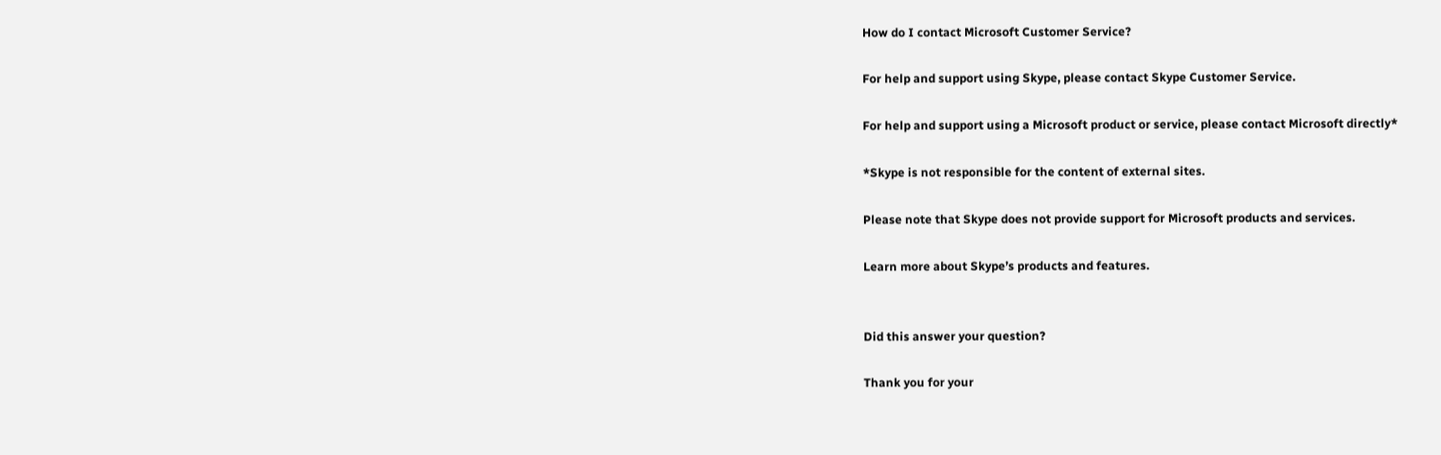How do I contact Microsoft Customer Service?

For help and support using Skype, please contact Skype Customer Service.

For help and support using a Microsoft product or service, please contact Microsoft directly*

*Skype is not responsible for the content of external sites.

Please note that Skype does not provide support for Microsoft products and services.

Learn more about Skype’s products and features.


Did this answer your question?

Thank you for your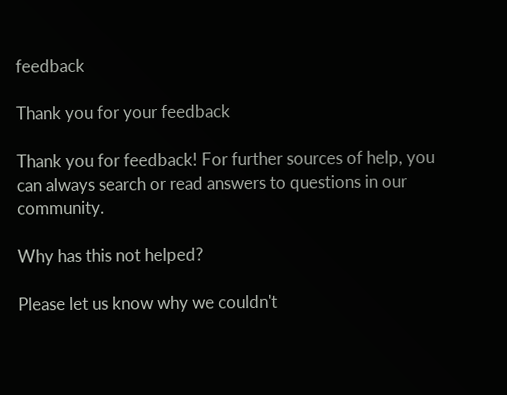feedback

Thank you for your feedback

Thank you for feedback! For further sources of help, you can always search or read answers to questions in our community.

Why has this not helped?

Please let us know why we couldn't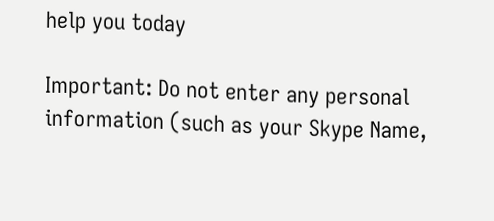help you today

Important: Do not enter any personal information (such as your Skype Name,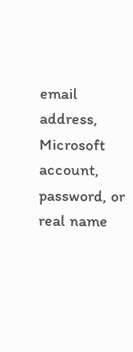email address, Microsoft account, password, or real name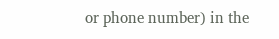or phone number) in the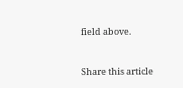field above.


Share this article